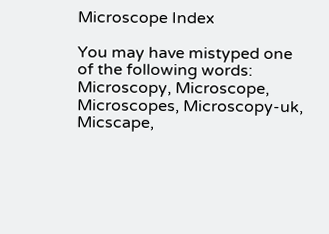Microscope Index

You may have mistyped one of the following words:
Microscopy, Microscope, Microscopes, Microscopy-uk, Micscape,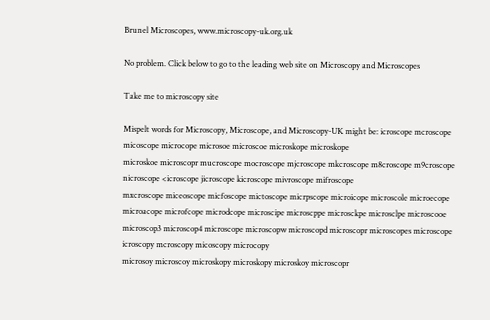Brunel Microscopes, www.microscopy-uk.org.uk

No problem. Click below to go to the leading web site on Microscopy and Microscopes

Take me to microscopy site

Mispelt words for Microscopy, Microscope, and Microscopy-UK might be: icroscope mcroscope micoscope microcope microsoe microscoe microskope microskope
microskoe microscopr mucroscope mocroscope mjcroscope mkcroscope m8croscope m9croscope nicroscope <icroscope jicroscope kicroscope mivroscope mifroscope
mxcroscope miceoscope micfoscope mictoscope micrpscope microicope microscole microecope microacope microfcope microdcope microscipe microscppe microsckpe microsclpe microscooe microscop3 microscop4 microscope microscopw microscopd microscopr microscopes microscope icroscopy mcroscopy micoscopy microcopy
microsoy microscoy microskopy microskopy microskoy microscopr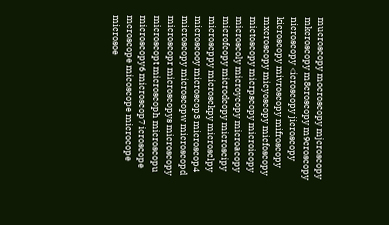mucroscopy mocroscopy mjcroscopy mkcroscopy m8croscopy m9croscopy
nicroscopy <icroscopy jicroscopy kicroscopy mivroscopy mifroscopy mxcroscopy micyoscopy micfoscopy mictoscopy micrpscopy microicopy microscoly microycopy microacopy microfcopy microdcopy microscipy microscppy microsckpy microsclpy microscooy microscop3 microscop4 microscopy microscopw microscopd microscopr microscopys microscopy microscopt microscoph microscopu microscopy6 microscop7 icroscope mcroscope micoscope microcope microsoe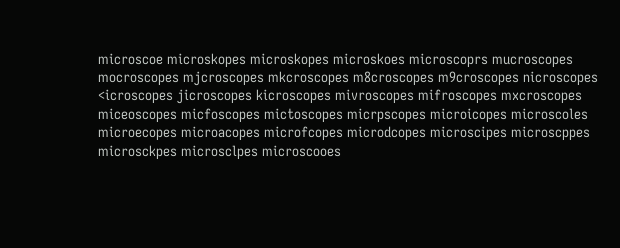microscoe microskopes microskopes microskoes microscoprs mucroscopes mocroscopes mjcroscopes mkcroscopes m8croscopes m9croscopes nicroscopes <icroscopes jicroscopes kicroscopes mivroscopes mifroscopes mxcroscopes miceoscopes micfoscopes mictoscopes micrpscopes microicopes microscoles microecopes microacopes microfcopes microdcopes microscipes microscppes microsckpes microsclpes microscooes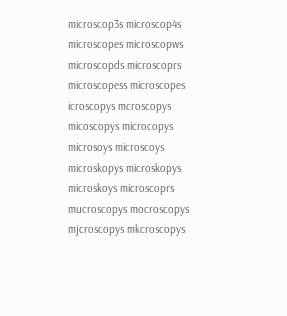microscop3s microscop4s microscopes microscopws microscopds microscoprs microscopess microscopes icroscopys mcroscopys micoscopys microcopys microsoys microscoys microskopys microskopys microskoys microscoprs mucroscopys mocroscopys mjcroscopys mkcroscopys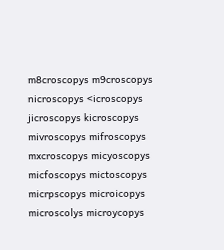m8croscopys m9croscopys nicroscopys <icroscopys jicroscopys kicroscopys mivroscopys mifroscopys mxcroscopys micyoscopys micfoscopys mictoscopys micrpscopys microicopys microscolys microycopys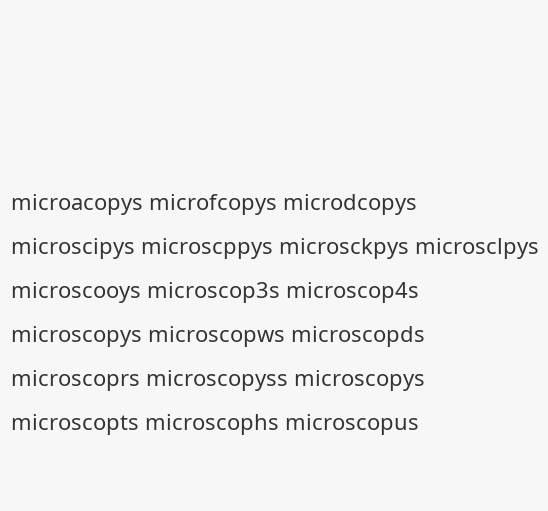microacopys microfcopys microdcopys microscipys microscppys microsckpys microsclpys microscooys microscop3s microscop4s microscopys microscopws microscopds microscoprs microscopyss microscopys microscopts microscophs microscopus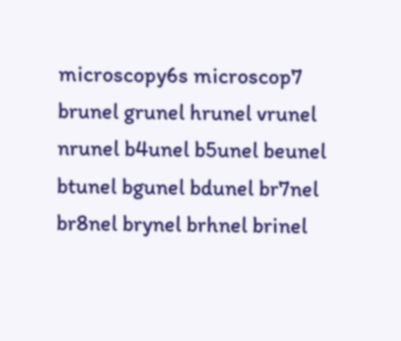microscopy6s microscop7 brunel grunel hrunel vrunel nrunel b4unel b5unel beunel btunel bgunel bdunel br7nel br8nel brynel brhnel brinel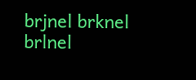brjnel brknel brlnel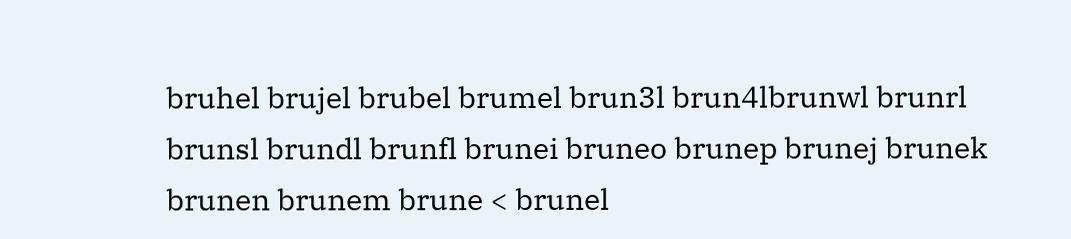bruhel brujel brubel brumel brun3l brun4lbrunwl brunrl brunsl brundl brunfl brunei bruneo brunep brunej brunek brunen brunem brune < brunel